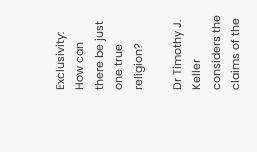Exclusivity: How can there be just one true religion?

Dr Timothy J. Keller considers the claims of the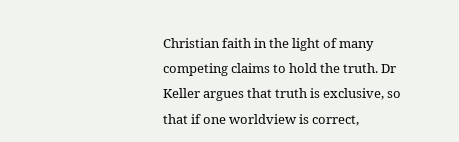Christian faith in the light of many competing claims to hold the truth. Dr Keller argues that truth is exclusive, so that if one worldview is correct,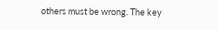others must be wrong. The key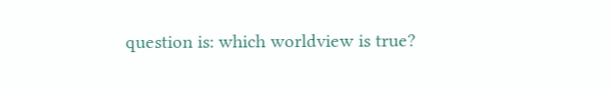question is: which worldview is true?